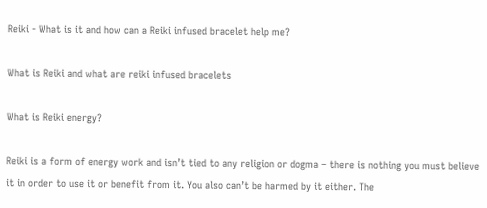Reiki - What is it and how can a Reiki infused bracelet help me?

What is Reiki and what are reiki infused bracelets

What is Reiki energy?

Reiki is a form of energy work and isn’t tied to any religion or dogma – there is nothing you must believe it in order to use it or benefit from it. You also can’t be harmed by it either. The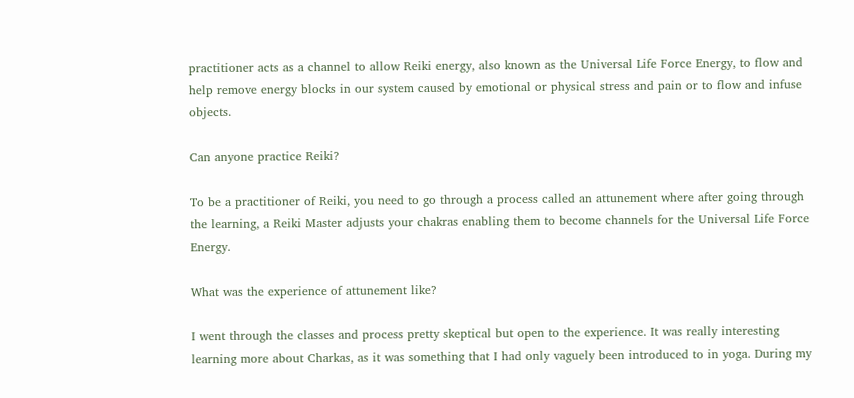practitioner acts as a channel to allow Reiki energy, also known as the Universal Life Force Energy, to flow and help remove energy blocks in our system caused by emotional or physical stress and pain or to flow and infuse objects.

Can anyone practice Reiki?

To be a practitioner of Reiki, you need to go through a process called an attunement where after going through the learning, a Reiki Master adjusts your chakras enabling them to become channels for the Universal Life Force Energy.

What was the experience of attunement like?

I went through the classes and process pretty skeptical but open to the experience. It was really interesting learning more about Charkas, as it was something that I had only vaguely been introduced to in yoga. During my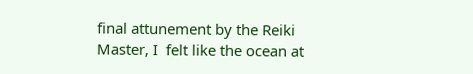final attunement by the Reiki Master, I  felt like the ocean at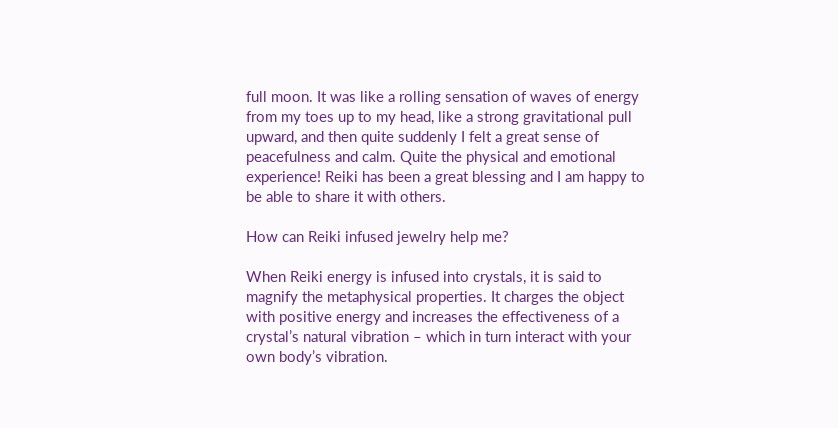full moon. It was like a rolling sensation of waves of energy from my toes up to my head, like a strong gravitational pull upward, and then quite suddenly I felt a great sense of peacefulness and calm. Quite the physical and emotional experience! Reiki has been a great blessing and I am happy to be able to share it with others.

How can Reiki infused jewelry help me?

When Reiki energy is infused into crystals, it is said to magnify the metaphysical properties. It charges the object with positive energy and increases the effectiveness of a crystal’s natural vibration – which in turn interact with your own body’s vibration.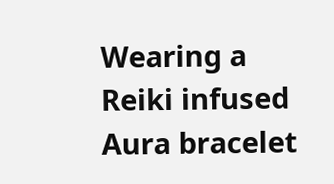Wearing a Reiki infused Aura bracelet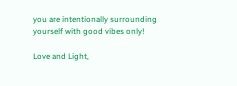you are intentionally surrounding yourself with good vibes only!

Love and Light,